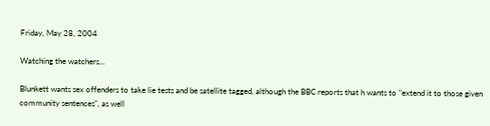Friday, May 28, 2004

Watching the watchers...

Blunkett wants sex offenders to take lie tests and be satellite tagged, although the BBC reports that h wants to "extend it to those given community sentences", as well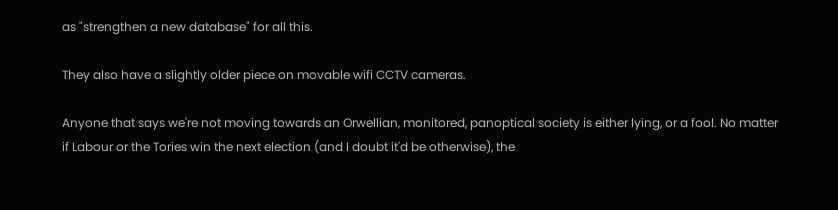as "strengthen a new database" for all this.

They also have a slightly older piece on movable wifi CCTV cameras.

Anyone that says we're not moving towards an Orwellian, monitored, panoptical society is either lying, or a fool. No matter if Labour or the Tories win the next election (and I doubt it'd be otherwise), the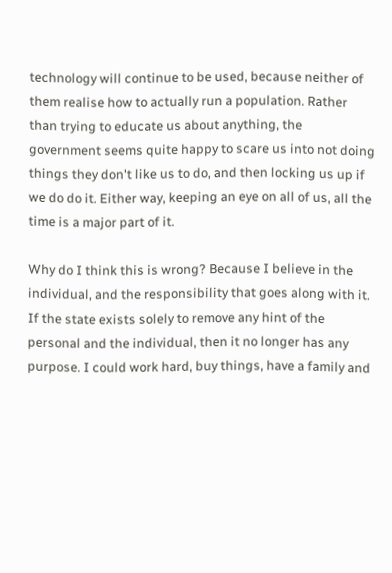technology will continue to be used, because neither of them realise how to actually run a population. Rather than trying to educate us about anything, the government seems quite happy to scare us into not doing things they don't like us to do, and then locking us up if we do do it. Either way, keeping an eye on all of us, all the time is a major part of it.

Why do I think this is wrong? Because I believe in the individual, and the responsibility that goes along with it. If the state exists solely to remove any hint of the personal and the individual, then it no longer has any purpose. I could work hard, buy things, have a family and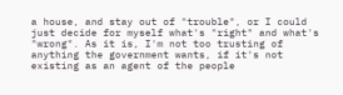a house, and stay out of "trouble", or I could just decide for myself what's "right" and what's "wrong". As it is, I'm not too trusting of anything the government wants, if it's not existing as an agent of the people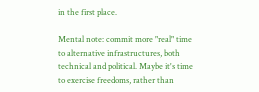in the first place.

Mental note: commit more "real" time to alternative infrastructures, both technical and political. Maybe it's time to exercise freedoms, rather than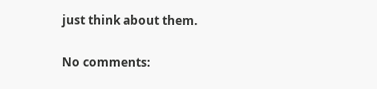just think about them.

No comments: